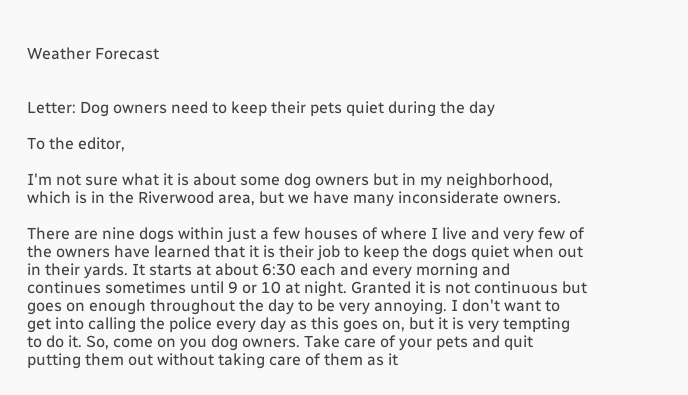Weather Forecast


Letter: Dog owners need to keep their pets quiet during the day

To the editor,

I'm not sure what it is about some dog owners but in my neighborhood, which is in the Riverwood area, but we have many inconsiderate owners.

There are nine dogs within just a few houses of where I live and very few of the owners have learned that it is their job to keep the dogs quiet when out in their yards. It starts at about 6:30 each and every morning and continues sometimes until 9 or 10 at night. Granted it is not continuous but goes on enough throughout the day to be very annoying. I don't want to get into calling the police every day as this goes on, but it is very tempting to do it. So, come on you dog owners. Take care of your pets and quit putting them out without taking care of them as it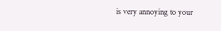is very annoying to your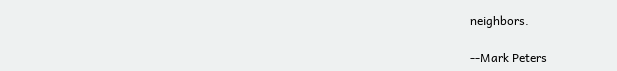neighbors.

--Mark Peters